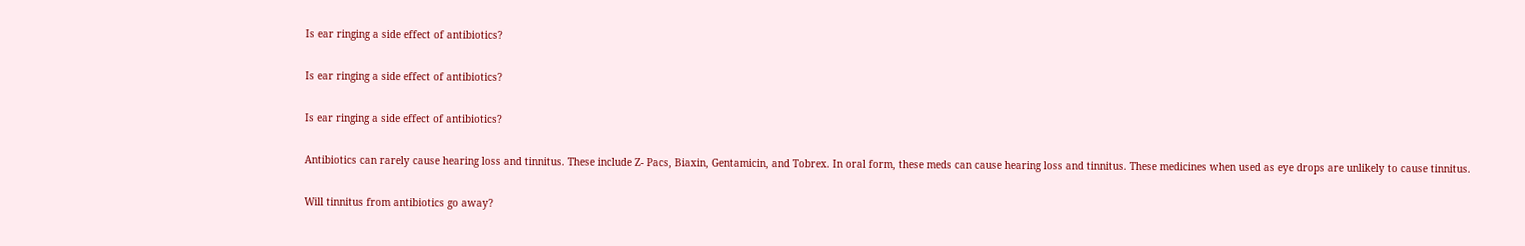Is ear ringing a side effect of antibiotics?

Is ear ringing a side effect of antibiotics?

Is ear ringing a side effect of antibiotics?

Antibiotics can rarely cause hearing loss and tinnitus. These include Z- Pacs, Biaxin, Gentamicin, and Tobrex. In oral form, these meds can cause hearing loss and tinnitus. These medicines when used as eye drops are unlikely to cause tinnitus.

Will tinnitus from antibiotics go away?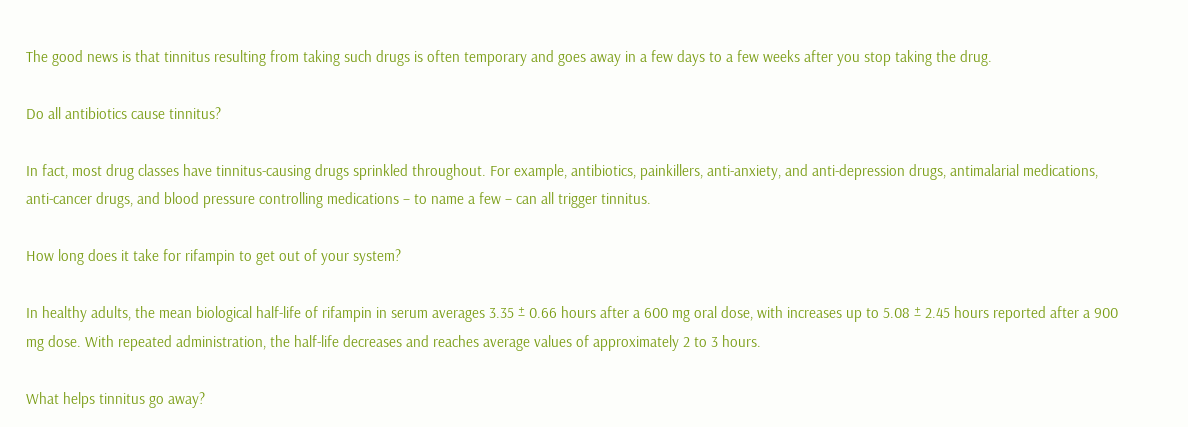The good news is that tinnitus resulting from taking such drugs is often temporary and goes away in a few days to a few weeks after you stop taking the drug.

Do all antibiotics cause tinnitus?

In fact, most drug classes have tinnitus-causing drugs sprinkled throughout. For example, antibiotics, painkillers, anti-anxiety, and anti-depression drugs, antimalarial medications, anti-cancer drugs, and blood pressure controlling medications – to name a few – can all trigger tinnitus.

How long does it take for rifampin to get out of your system?

In healthy adults, the mean biological half-life of rifampin in serum averages 3.35 ± 0.66 hours after a 600 mg oral dose, with increases up to 5.08 ± 2.45 hours reported after a 900 mg dose. With repeated administration, the half-life decreases and reaches average values of approximately 2 to 3 hours.

What helps tinnitus go away?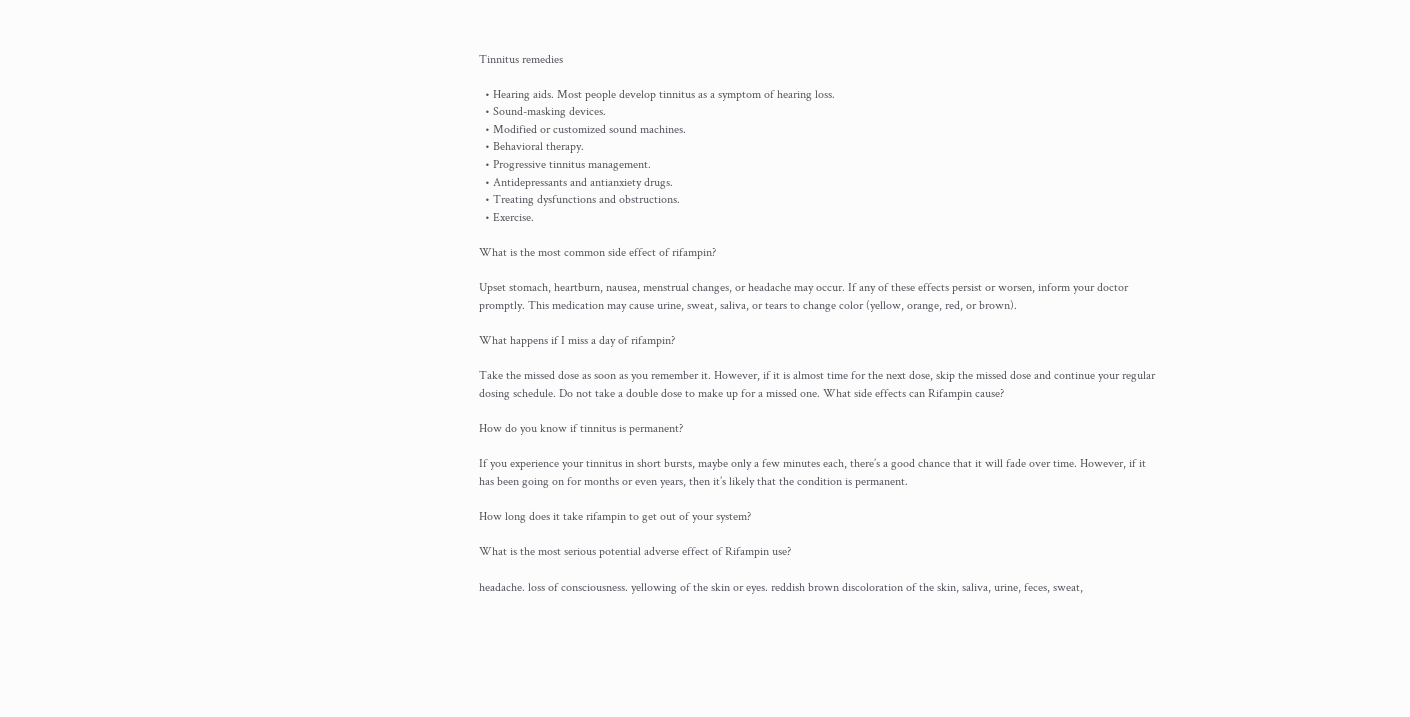Tinnitus remedies

  • Hearing aids. Most people develop tinnitus as a symptom of hearing loss.
  • Sound-masking devices.
  • Modified or customized sound machines.
  • Behavioral therapy.
  • Progressive tinnitus management.
  • Antidepressants and antianxiety drugs.
  • Treating dysfunctions and obstructions.
  • Exercise.

What is the most common side effect of rifampin?

Upset stomach, heartburn, nausea, menstrual changes, or headache may occur. If any of these effects persist or worsen, inform your doctor promptly. This medication may cause urine, sweat, saliva, or tears to change color (yellow, orange, red, or brown).

What happens if I miss a day of rifampin?

Take the missed dose as soon as you remember it. However, if it is almost time for the next dose, skip the missed dose and continue your regular dosing schedule. Do not take a double dose to make up for a missed one. What side effects can Rifampin cause?

How do you know if tinnitus is permanent?

If you experience your tinnitus in short bursts, maybe only a few minutes each, there’s a good chance that it will fade over time. However, if it has been going on for months or even years, then it’s likely that the condition is permanent.

How long does it take rifampin to get out of your system?

What is the most serious potential adverse effect of Rifampin use?

headache. loss of consciousness. yellowing of the skin or eyes. reddish brown discoloration of the skin, saliva, urine, feces, sweat,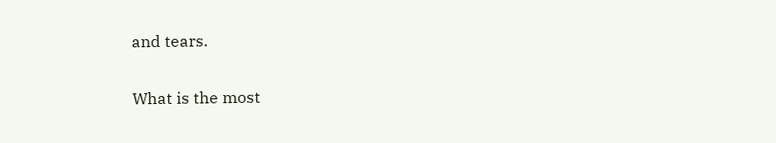and tears.

What is the most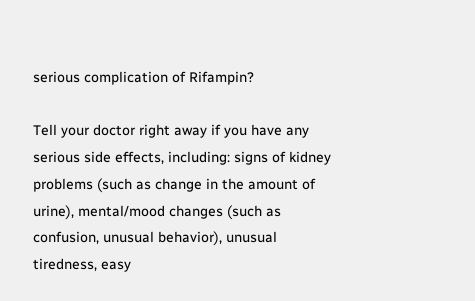serious complication of Rifampin?

Tell your doctor right away if you have any serious side effects, including: signs of kidney problems (such as change in the amount of urine), mental/mood changes (such as confusion, unusual behavior), unusual tiredness, easy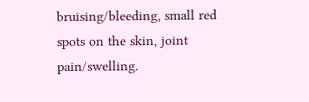bruising/bleeding, small red spots on the skin, joint pain/swelling.